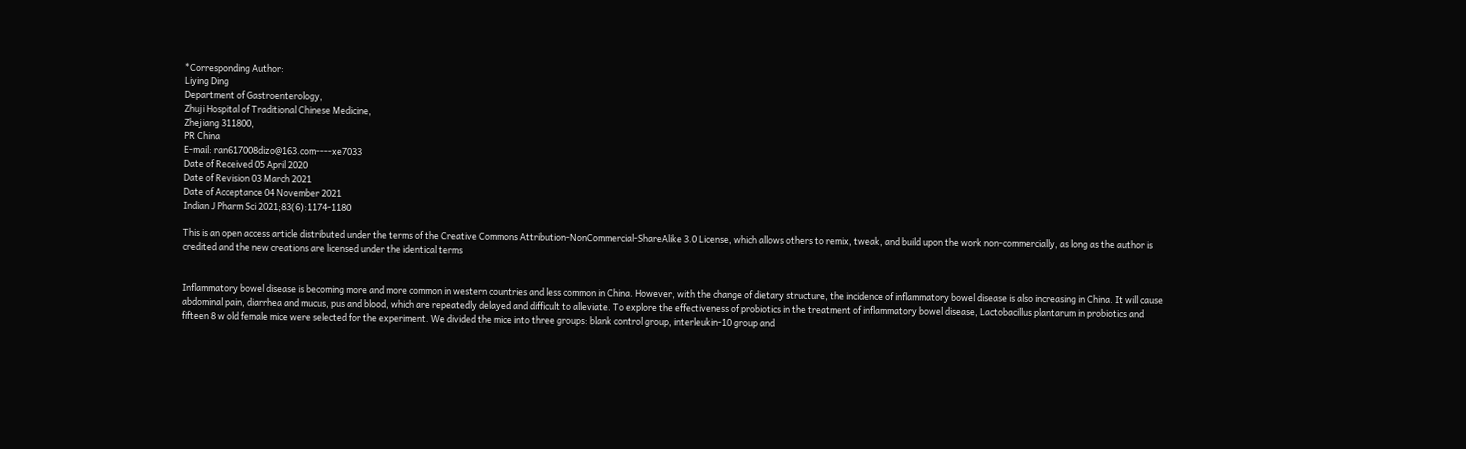*Corresponding Author:
Liying Ding
Department of Gastroenterology,
Zhuji Hospital of Traditional Chinese Medicine,
Zhejiang 311800,
PR China
E-mail: ran617008dizo@163.com----xe7033
Date of Received 05 April 2020
Date of Revision 03 March 2021
Date of Acceptance 04 November 2021
Indian J Pharm Sci 2021;83(6):1174-1180

This is an open access article distributed under the terms of the Creative Commons Attribution-NonCommercial-ShareAlike 3.0 License, which allows others to remix, tweak, and build upon the work non-commercially, as long as the author is credited and the new creations are licensed under the identical terms


Inflammatory bowel disease is becoming more and more common in western countries and less common in China. However, with the change of dietary structure, the incidence of inflammatory bowel disease is also increasing in China. It will cause abdominal pain, diarrhea and mucus, pus and blood, which are repeatedly delayed and difficult to alleviate. To explore the effectiveness of probiotics in the treatment of inflammatory bowel disease, Lactobacillus plantarum in probiotics and fifteen 8 w old female mice were selected for the experiment. We divided the mice into three groups: blank control group, interleukin-10 group and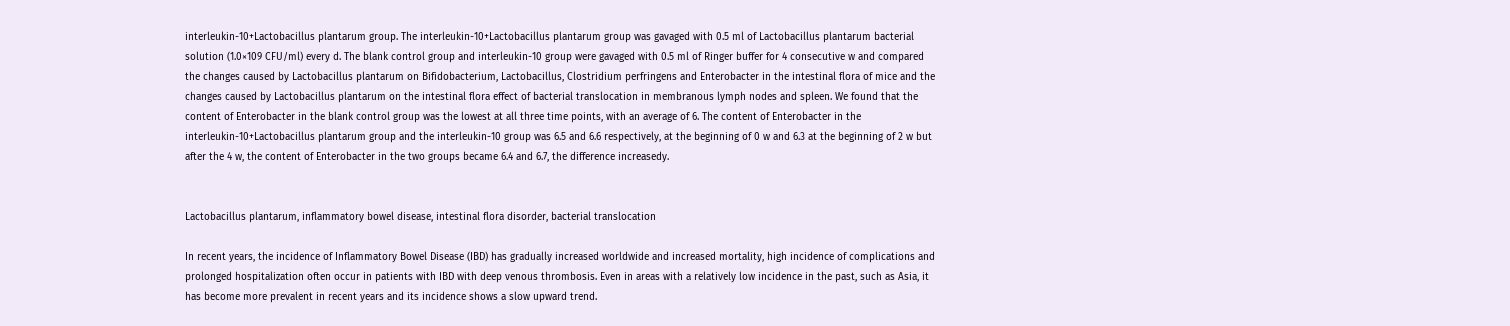interleukin-10+Lactobacillus plantarum group. The interleukin-10+Lactobacillus plantarum group was gavaged with 0.5 ml of Lactobacillus plantarum bacterial solution (1.0×109 CFU/ml) every d. The blank control group and interleukin-10 group were gavaged with 0.5 ml of Ringer buffer for 4 consecutive w and compared the changes caused by Lactobacillus plantarum on Bifidobacterium, Lactobacillus, Clostridium perfringens and Enterobacter in the intestinal flora of mice and the changes caused by Lactobacillus plantarum on the intestinal flora effect of bacterial translocation in membranous lymph nodes and spleen. We found that the content of Enterobacter in the blank control group was the lowest at all three time points, with an average of 6. The content of Enterobacter in the interleukin-10+Lactobacillus plantarum group and the interleukin-10 group was 6.5 and 6.6 respectively, at the beginning of 0 w and 6.3 at the beginning of 2 w but after the 4 w, the content of Enterobacter in the two groups became 6.4 and 6.7, the difference increasedy.


Lactobacillus plantarum, inflammatory bowel disease, intestinal flora disorder, bacterial translocation

In recent years, the incidence of Inflammatory Bowel Disease (IBD) has gradually increased worldwide and increased mortality, high incidence of complications and prolonged hospitalization often occur in patients with IBD with deep venous thrombosis. Even in areas with a relatively low incidence in the past, such as Asia, it has become more prevalent in recent years and its incidence shows a slow upward trend.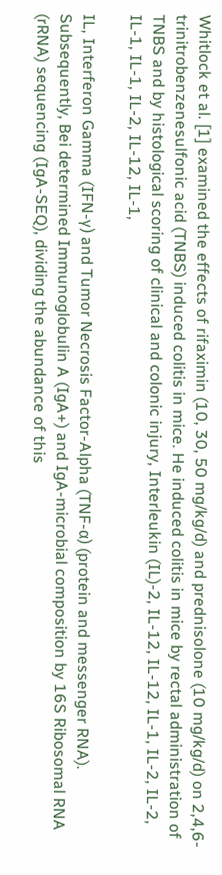Whitlock et al. [1] examined the effects of rifaximin (10, 30, 50 mg/kg/d) and prednisolone (10 mg/kg/d) on 2,4,6-trinitrobenzenesulfonic acid (TNBS) induced colitis in mice. He induced colitis in mice by rectal administration of TNBS and by histological scoring of clinical and colonic injury, Interleukin (IL)-2, IL-12, IL-12, IL-1, IL-2, IL-2, IL-1, IL-1, IL-2, IL-12, IL-1,

IL, Interferon Gamma (IFN-γ) and Tumor Necrosis Factor-Alpha (TNF-α) (protein and messenger RNA). Subsequently, Bei determined Immunoglobulin A (IgA+) and IgA-microbial composition by 16S Ribosomal RNA (rRNA) sequencing (IgA-SEQ), dividing the abundance of this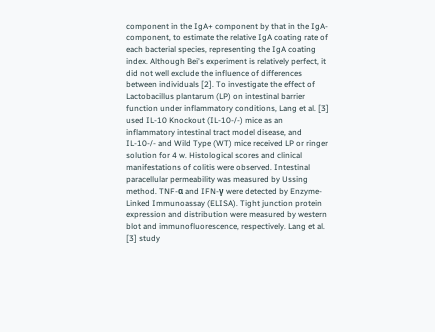component in the IgA+ component by that in the IgA- component, to estimate the relative IgA coating rate of each bacterial species, representing the IgA coating index. Although Bei's experiment is relatively perfect, it did not well exclude the influence of differences between individuals [2]. To investigate the effect of Lactobacillus plantarum (LP) on intestinal barrier function under inflammatory conditions, Lang et al. [3] used IL-10 Knockout (IL-10-/-) mice as an inflammatory intestinal tract model disease, and IL-10-/- and Wild Type (WT) mice received LP or ringer solution for 4 w. Histological scores and clinical manifestations of colitis were observed. Intestinal paracellular permeability was measured by Ussing method. TNF-α and IFN-γ were detected by Enzyme- Linked Immunoassay (ELISA). Tight junction protein expression and distribution were measured by western blot and immunofluorescence, respectively. Lang et al. [3] study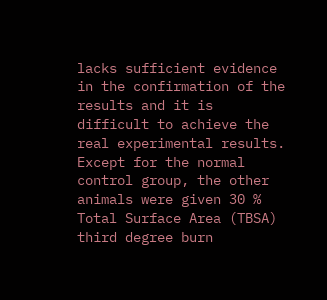lacks sufficient evidence in the confirmation of the results and it is difficult to achieve the real experimental results. Except for the normal control group, the other animals were given 30 % Total Surface Area (TBSA) third degree burn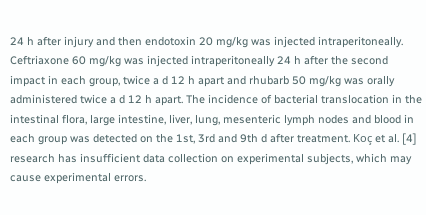24 h after injury and then endotoxin 20 mg/kg was injected intraperitoneally. Ceftriaxone 60 mg/kg was injected intraperitoneally 24 h after the second impact in each group, twice a d 12 h apart and rhubarb 50 mg/kg was orally administered twice a d 12 h apart. The incidence of bacterial translocation in the intestinal flora, large intestine, liver, lung, mesenteric lymph nodes and blood in each group was detected on the 1st, 3rd and 9th d after treatment. Koç et al. [4] research has insufficient data collection on experimental subjects, which may cause experimental errors.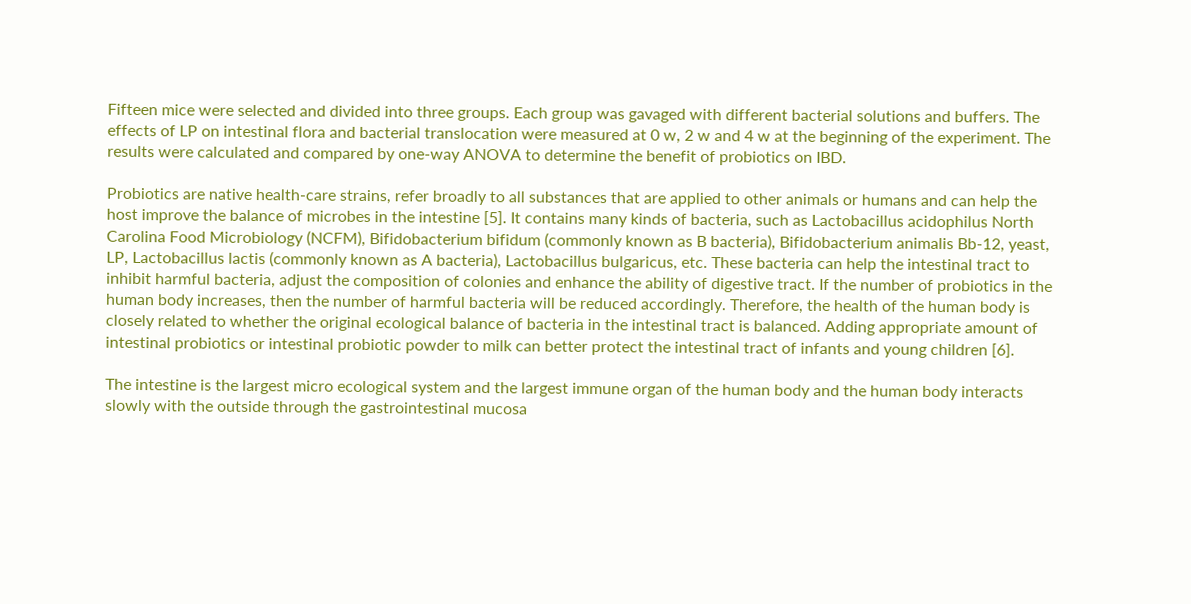Fifteen mice were selected and divided into three groups. Each group was gavaged with different bacterial solutions and buffers. The effects of LP on intestinal flora and bacterial translocation were measured at 0 w, 2 w and 4 w at the beginning of the experiment. The results were calculated and compared by one-way ANOVA to determine the benefit of probiotics on IBD.

Probiotics are native health-care strains, refer broadly to all substances that are applied to other animals or humans and can help the host improve the balance of microbes in the intestine [5]. It contains many kinds of bacteria, such as Lactobacillus acidophilus North Carolina Food Microbiology (NCFM), Bifidobacterium bifidum (commonly known as B bacteria), Bifidobacterium animalis Bb-12, yeast, LP, Lactobacillus lactis (commonly known as A bacteria), Lactobacillus bulgaricus, etc. These bacteria can help the intestinal tract to inhibit harmful bacteria, adjust the composition of colonies and enhance the ability of digestive tract. If the number of probiotics in the human body increases, then the number of harmful bacteria will be reduced accordingly. Therefore, the health of the human body is closely related to whether the original ecological balance of bacteria in the intestinal tract is balanced. Adding appropriate amount of intestinal probiotics or intestinal probiotic powder to milk can better protect the intestinal tract of infants and young children [6].

The intestine is the largest micro ecological system and the largest immune organ of the human body and the human body interacts slowly with the outside through the gastrointestinal mucosa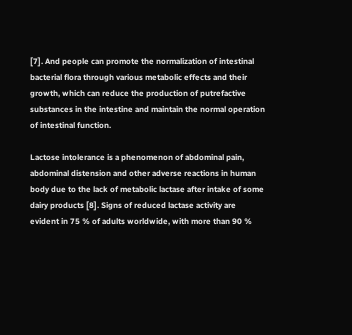[7]. And people can promote the normalization of intestinal bacterial flora through various metabolic effects and their growth, which can reduce the production of putrefactive substances in the intestine and maintain the normal operation of intestinal function.

Lactose intolerance is a phenomenon of abdominal pain, abdominal distension and other adverse reactions in human body due to the lack of metabolic lactase after intake of some dairy products [8]. Signs of reduced lactase activity are evident in 75 % of adults worldwide, with more than 90 %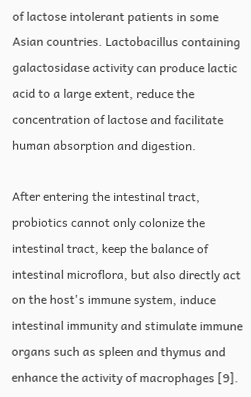of lactose intolerant patients in some Asian countries. Lactobacillus containing galactosidase activity can produce lactic acid to a large extent, reduce the concentration of lactose and facilitate human absorption and digestion.

After entering the intestinal tract, probiotics cannot only colonize the intestinal tract, keep the balance of intestinal microflora, but also directly act on the host's immune system, induce intestinal immunity and stimulate immune organs such as spleen and thymus and enhance the activity of macrophages [9].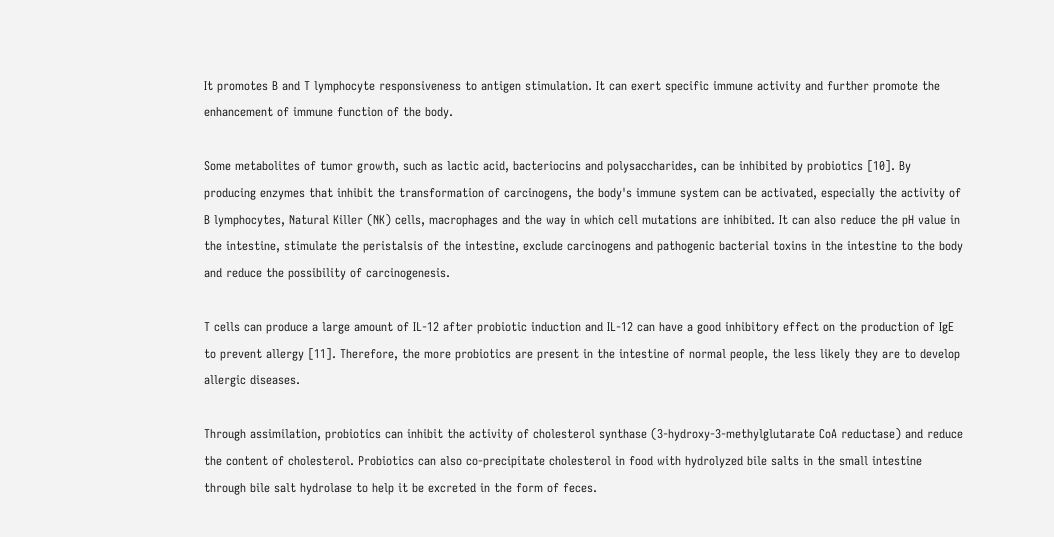It promotes B and T lymphocyte responsiveness to antigen stimulation. It can exert specific immune activity and further promote the enhancement of immune function of the body.

Some metabolites of tumor growth, such as lactic acid, bacteriocins and polysaccharides, can be inhibited by probiotics [10]. By producing enzymes that inhibit the transformation of carcinogens, the body's immune system can be activated, especially the activity of B lymphocytes, Natural Killer (NK) cells, macrophages and the way in which cell mutations are inhibited. It can also reduce the pH value in the intestine, stimulate the peristalsis of the intestine, exclude carcinogens and pathogenic bacterial toxins in the intestine to the body and reduce the possibility of carcinogenesis.

T cells can produce a large amount of IL-12 after probiotic induction and IL-12 can have a good inhibitory effect on the production of IgE to prevent allergy [11]. Therefore, the more probiotics are present in the intestine of normal people, the less likely they are to develop allergic diseases.

Through assimilation, probiotics can inhibit the activity of cholesterol synthase (3-hydroxy-3-methylglutarate CoA reductase) and reduce the content of cholesterol. Probiotics can also co-precipitate cholesterol in food with hydrolyzed bile salts in the small intestine through bile salt hydrolase to help it be excreted in the form of feces.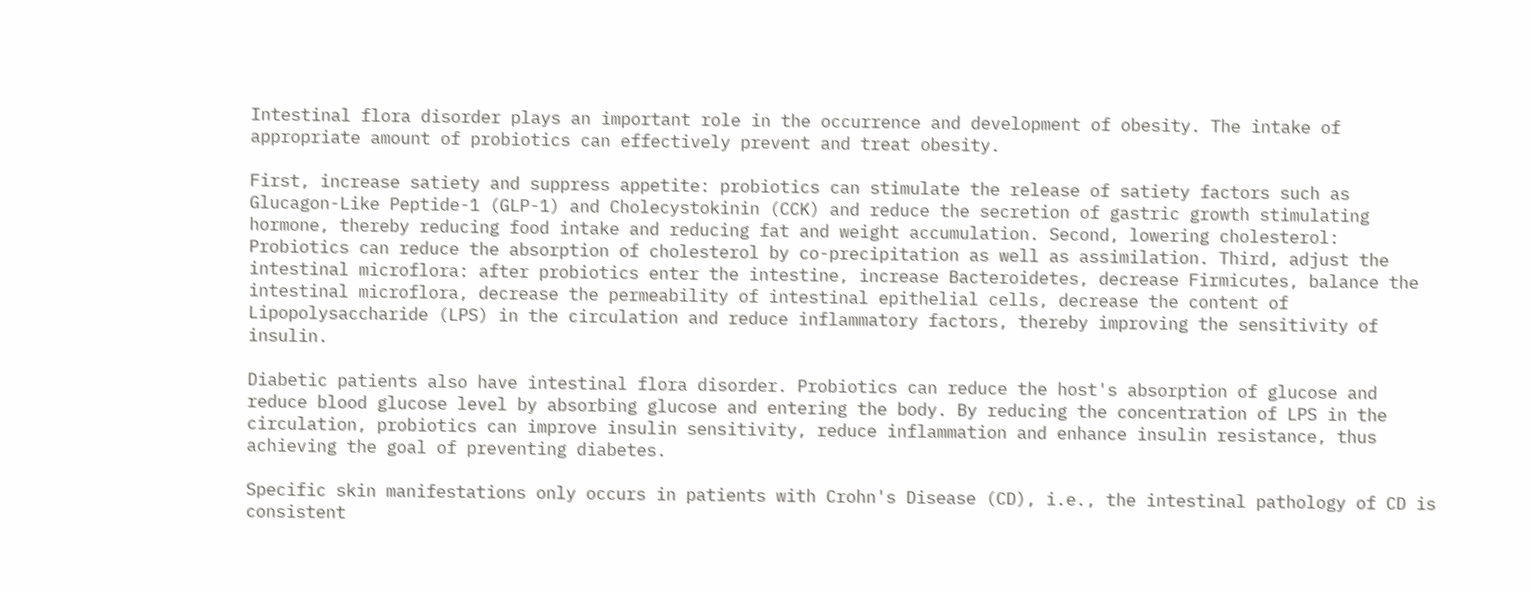Intestinal flora disorder plays an important role in the occurrence and development of obesity. The intake of appropriate amount of probiotics can effectively prevent and treat obesity.

First, increase satiety and suppress appetite: probiotics can stimulate the release of satiety factors such as Glucagon-Like Peptide-1 (GLP-1) and Cholecystokinin (CCK) and reduce the secretion of gastric growth stimulating hormone, thereby reducing food intake and reducing fat and weight accumulation. Second, lowering cholesterol: Probiotics can reduce the absorption of cholesterol by co-precipitation as well as assimilation. Third, adjust the intestinal microflora: after probiotics enter the intestine, increase Bacteroidetes, decrease Firmicutes, balance the intestinal microflora, decrease the permeability of intestinal epithelial cells, decrease the content of Lipopolysaccharide (LPS) in the circulation and reduce inflammatory factors, thereby improving the sensitivity of insulin.

Diabetic patients also have intestinal flora disorder. Probiotics can reduce the host's absorption of glucose and reduce blood glucose level by absorbing glucose and entering the body. By reducing the concentration of LPS in the circulation, probiotics can improve insulin sensitivity, reduce inflammation and enhance insulin resistance, thus achieving the goal of preventing diabetes.

Specific skin manifestations only occurs in patients with Crohn's Disease (CD), i.e., the intestinal pathology of CD is consistent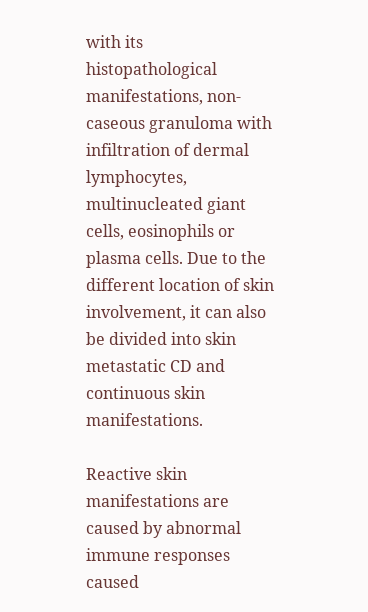with its histopathological manifestations, non-caseous granuloma with infiltration of dermal lymphocytes, multinucleated giant cells, eosinophils or plasma cells. Due to the different location of skin involvement, it can also be divided into skin metastatic CD and continuous skin manifestations.

Reactive skin manifestations are caused by abnormal immune responses caused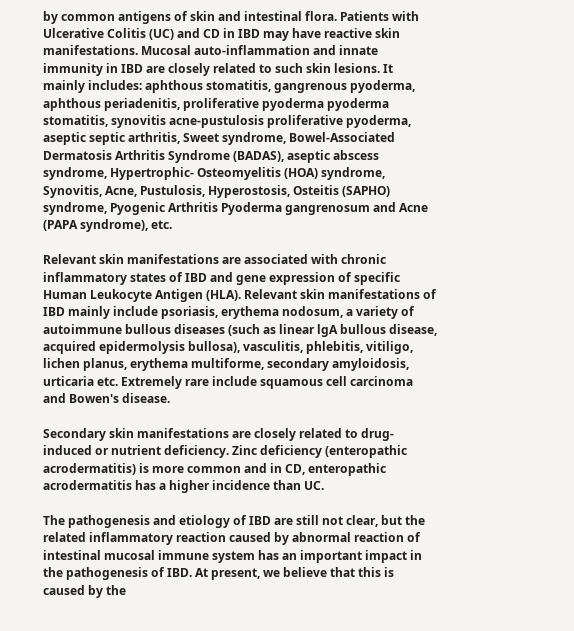by common antigens of skin and intestinal flora. Patients with Ulcerative Colitis (UC) and CD in IBD may have reactive skin manifestations. Mucosal auto-inflammation and innate immunity in IBD are closely related to such skin lesions. It mainly includes: aphthous stomatitis, gangrenous pyoderma, aphthous periadenitis, proliferative pyoderma pyoderma stomatitis, synovitis acne-pustulosis proliferative pyoderma, aseptic septic arthritis, Sweet syndrome, Bowel-Associated Dermatosis Arthritis Syndrome (BADAS), aseptic abscess syndrome, Hypertrophic- Osteomyelitis (HOA) syndrome, Synovitis, Acne, Pustulosis, Hyperostosis, Osteitis (SAPHO) syndrome, Pyogenic Arthritis Pyoderma gangrenosum and Acne (PAPA syndrome), etc.

Relevant skin manifestations are associated with chronic inflammatory states of IBD and gene expression of specific Human Leukocyte Antigen (HLA). Relevant skin manifestations of IBD mainly include psoriasis, erythema nodosum, a variety of autoimmune bullous diseases (such as linear lgA bullous disease, acquired epidermolysis bullosa), vasculitis, phlebitis, vitiligo, lichen planus, erythema multiforme, secondary amyloidosis, urticaria etc. Extremely rare include squamous cell carcinoma and Bowen's disease.

Secondary skin manifestations are closely related to drug-induced or nutrient deficiency. Zinc deficiency (enteropathic acrodermatitis) is more common and in CD, enteropathic acrodermatitis has a higher incidence than UC.

The pathogenesis and etiology of IBD are still not clear, but the related inflammatory reaction caused by abnormal reaction of intestinal mucosal immune system has an important impact in the pathogenesis of IBD. At present, we believe that this is caused by the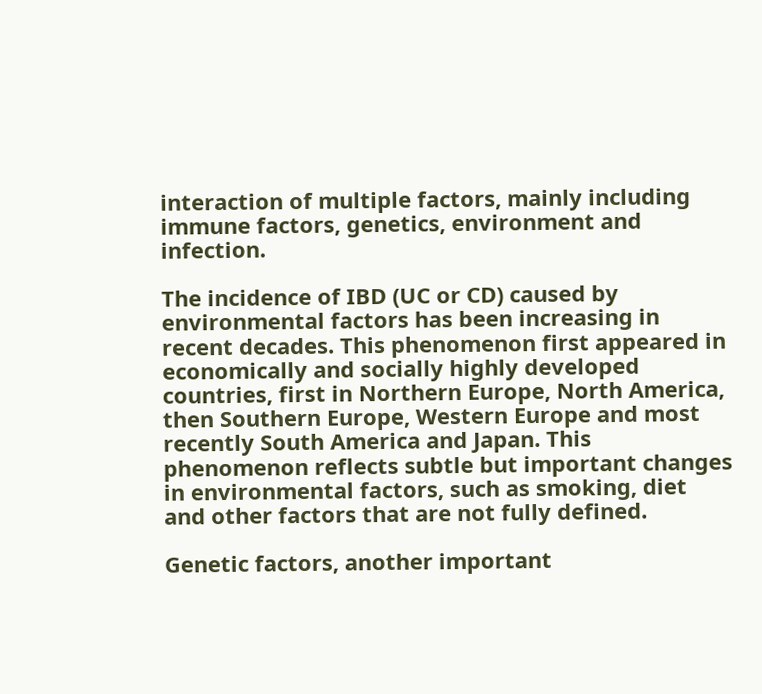interaction of multiple factors, mainly including immune factors, genetics, environment and infection.

The incidence of IBD (UC or CD) caused by environmental factors has been increasing in recent decades. This phenomenon first appeared in economically and socially highly developed countries, first in Northern Europe, North America, then Southern Europe, Western Europe and most recently South America and Japan. This phenomenon reflects subtle but important changes in environmental factors, such as smoking, diet and other factors that are not fully defined.

Genetic factors, another important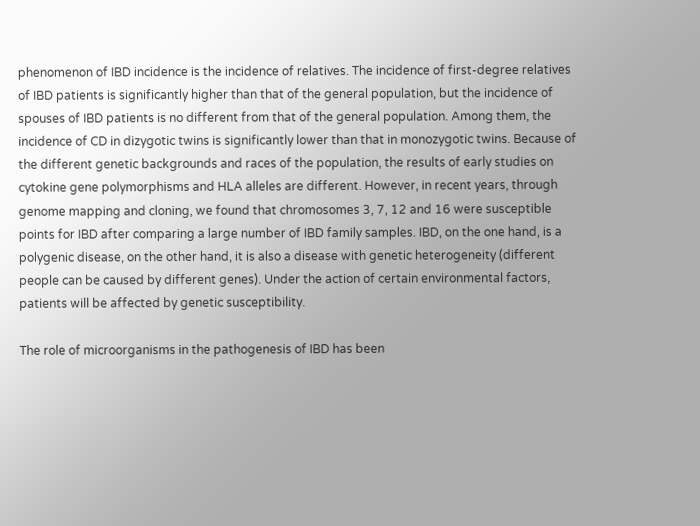phenomenon of IBD incidence is the incidence of relatives. The incidence of first-degree relatives of IBD patients is significantly higher than that of the general population, but the incidence of spouses of IBD patients is no different from that of the general population. Among them, the incidence of CD in dizygotic twins is significantly lower than that in monozygotic twins. Because of the different genetic backgrounds and races of the population, the results of early studies on cytokine gene polymorphisms and HLA alleles are different. However, in recent years, through genome mapping and cloning, we found that chromosomes 3, 7, 12 and 16 were susceptible points for IBD after comparing a large number of IBD family samples. IBD, on the one hand, is a polygenic disease, on the other hand, it is also a disease with genetic heterogeneity (different people can be caused by different genes). Under the action of certain environmental factors, patients will be affected by genetic susceptibility.

The role of microorganisms in the pathogenesis of IBD has been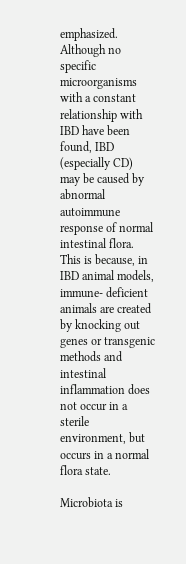emphasized. Although no specific microorganisms with a constant relationship with IBD have been found, IBD (especially CD) may be caused by abnormal autoimmune response of normal intestinal flora. This is because, in IBD animal models, immune- deficient animals are created by knocking out genes or transgenic methods and intestinal inflammation does not occur in a sterile environment, but occurs in a normal flora state.

Microbiota is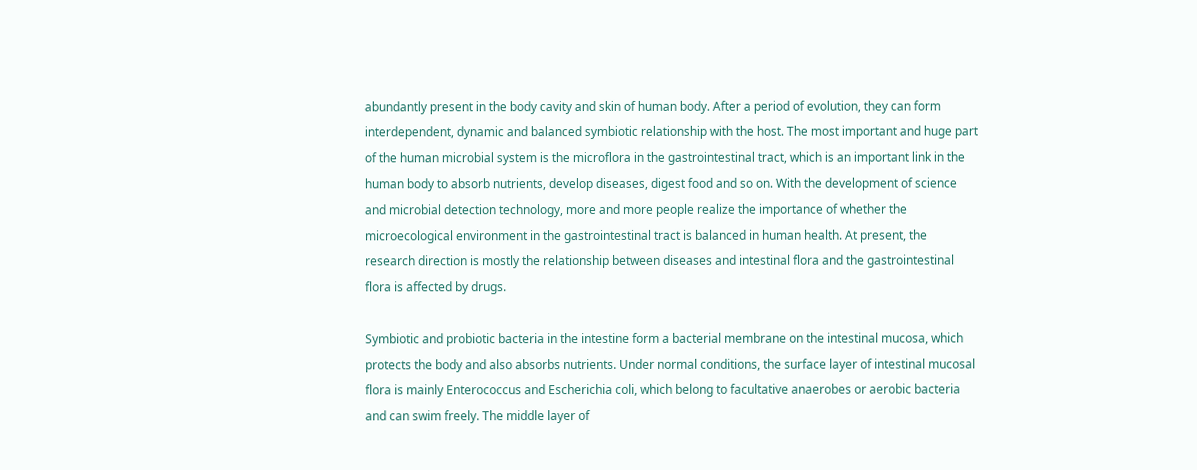abundantly present in the body cavity and skin of human body. After a period of evolution, they can form interdependent, dynamic and balanced symbiotic relationship with the host. The most important and huge part of the human microbial system is the microflora in the gastrointestinal tract, which is an important link in the human body to absorb nutrients, develop diseases, digest food and so on. With the development of science and microbial detection technology, more and more people realize the importance of whether the microecological environment in the gastrointestinal tract is balanced in human health. At present, the research direction is mostly the relationship between diseases and intestinal flora and the gastrointestinal flora is affected by drugs.

Symbiotic and probiotic bacteria in the intestine form a bacterial membrane on the intestinal mucosa, which protects the body and also absorbs nutrients. Under normal conditions, the surface layer of intestinal mucosal flora is mainly Enterococcus and Escherichia coli, which belong to facultative anaerobes or aerobic bacteria and can swim freely. The middle layer of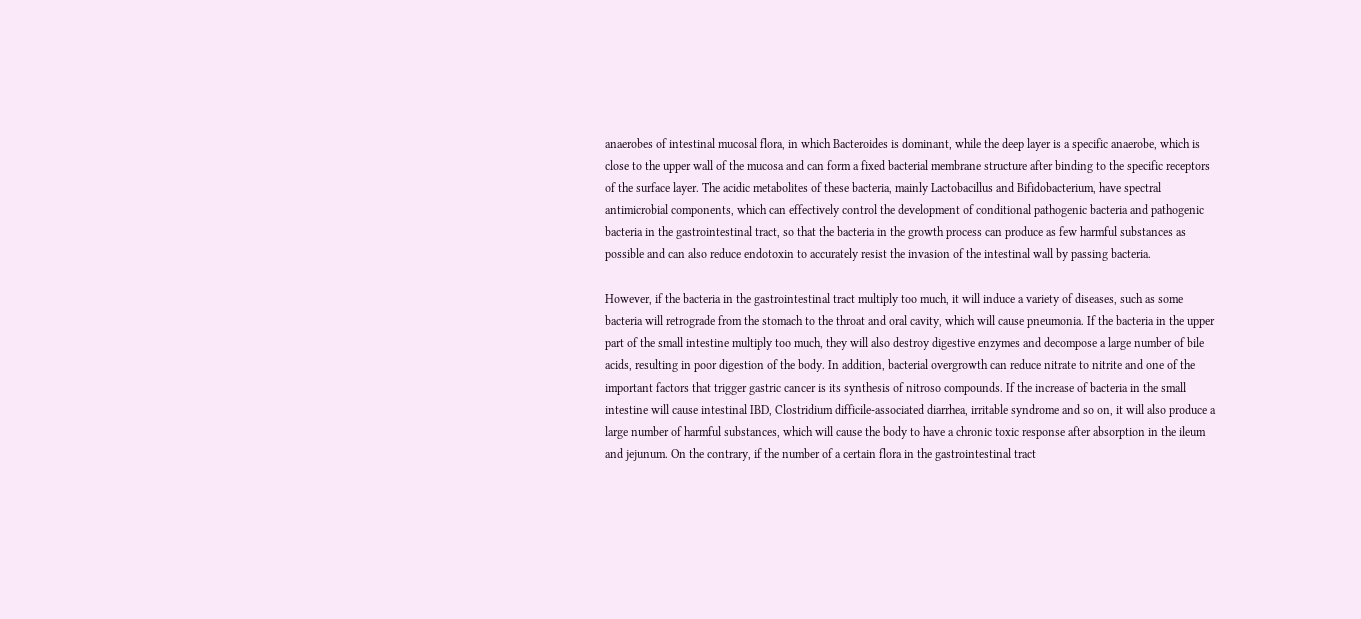anaerobes of intestinal mucosal flora, in which Bacteroides is dominant, while the deep layer is a specific anaerobe, which is close to the upper wall of the mucosa and can form a fixed bacterial membrane structure after binding to the specific receptors of the surface layer. The acidic metabolites of these bacteria, mainly Lactobacillus and Bifidobacterium, have spectral antimicrobial components, which can effectively control the development of conditional pathogenic bacteria and pathogenic bacteria in the gastrointestinal tract, so that the bacteria in the growth process can produce as few harmful substances as possible and can also reduce endotoxin to accurately resist the invasion of the intestinal wall by passing bacteria.

However, if the bacteria in the gastrointestinal tract multiply too much, it will induce a variety of diseases, such as some bacteria will retrograde from the stomach to the throat and oral cavity, which will cause pneumonia. If the bacteria in the upper part of the small intestine multiply too much, they will also destroy digestive enzymes and decompose a large number of bile acids, resulting in poor digestion of the body. In addition, bacterial overgrowth can reduce nitrate to nitrite and one of the important factors that trigger gastric cancer is its synthesis of nitroso compounds. If the increase of bacteria in the small intestine will cause intestinal IBD, Clostridium difficile-associated diarrhea, irritable syndrome and so on, it will also produce a large number of harmful substances, which will cause the body to have a chronic toxic response after absorption in the ileum and jejunum. On the contrary, if the number of a certain flora in the gastrointestinal tract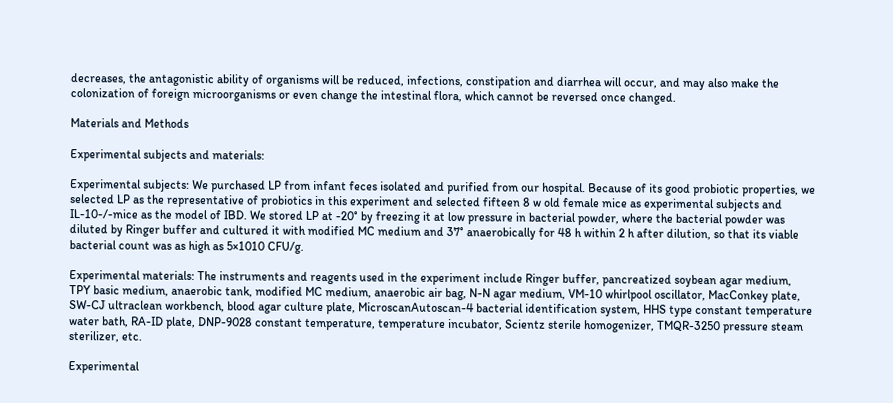decreases, the antagonistic ability of organisms will be reduced, infections, constipation and diarrhea will occur, and may also make the colonization of foreign microorganisms or even change the intestinal flora, which cannot be reversed once changed.

Materials and Methods

Experimental subjects and materials:

Experimental subjects: We purchased LP from infant feces isolated and purified from our hospital. Because of its good probiotic properties, we selected LP as the representative of probiotics in this experiment and selected fifteen 8 w old female mice as experimental subjects and IL-10-/-mice as the model of IBD. We stored LP at -20° by freezing it at low pressure in bacterial powder, where the bacterial powder was diluted by Ringer buffer and cultured it with modified MC medium and 37° anaerobically for 48 h within 2 h after dilution, so that its viable bacterial count was as high as 5×1010 CFU/g.

Experimental materials: The instruments and reagents used in the experiment include Ringer buffer, pancreatized soybean agar medium, TPY basic medium, anaerobic tank, modified MC medium, anaerobic air bag, N-N agar medium, VM-10 whirlpool oscillator, MacConkey plate, SW-CJ ultraclean workbench, blood agar culture plate, MicroscanAutoscan-4 bacterial identification system, HHS type constant temperature water bath, RA-ID plate, DNP-9028 constant temperature, temperature incubator, Scientz sterile homogenizer, TMQR-3250 pressure steam sterilizer, etc.

Experimental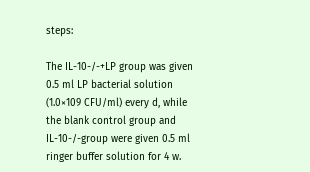steps:

The IL-10-/-+LP group was given 0.5 ml LP bacterial solution (1.0×109 CFU/ml) every d, while the blank control group and IL-10-/-group were given 0.5 ml ringer buffer solution for 4 w.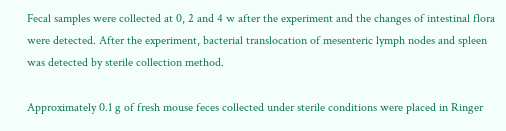Fecal samples were collected at 0, 2 and 4 w after the experiment and the changes of intestinal flora were detected. After the experiment, bacterial translocation of mesenteric lymph nodes and spleen was detected by sterile collection method.

Approximately 0.1 g of fresh mouse feces collected under sterile conditions were placed in Ringer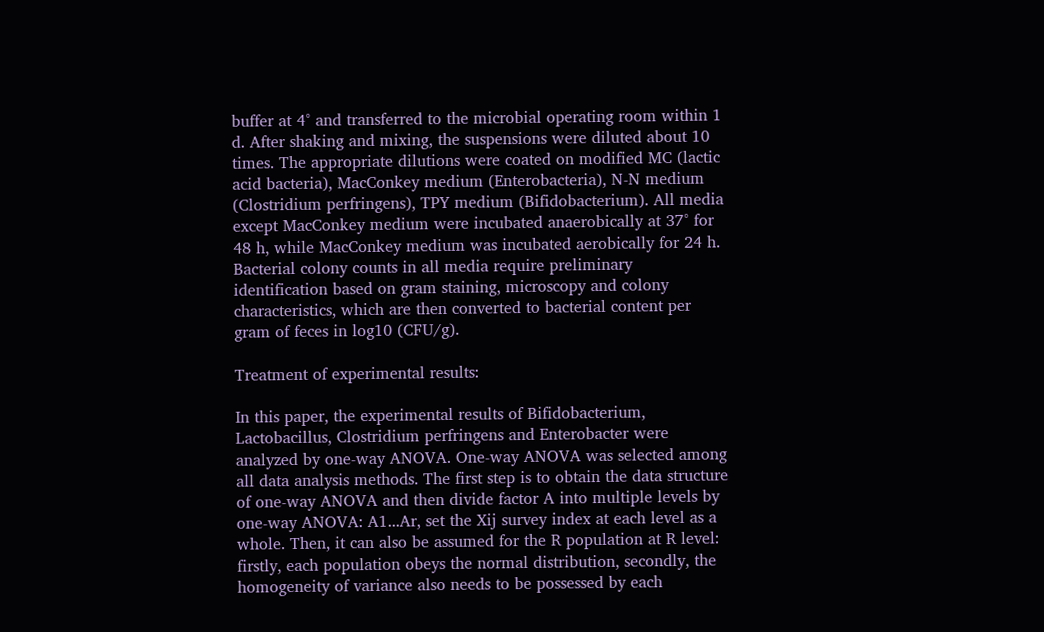buffer at 4° and transferred to the microbial operating room within 1 d. After shaking and mixing, the suspensions were diluted about 10 times. The appropriate dilutions were coated on modified MC (lactic acid bacteria), MacConkey medium (Enterobacteria), N-N medium (Clostridium perfringens), TPY medium (Bifidobacterium). All media except MacConkey medium were incubated anaerobically at 37° for 48 h, while MacConkey medium was incubated aerobically for 24 h. Bacterial colony counts in all media require preliminary identification based on gram staining, microscopy and colony characteristics, which are then converted to bacterial content per gram of feces in log10 (CFU/g).

Treatment of experimental results:

In this paper, the experimental results of Bifidobacterium, Lactobacillus, Clostridium perfringens and Enterobacter were analyzed by one-way ANOVA. One-way ANOVA was selected among all data analysis methods. The first step is to obtain the data structure of one-way ANOVA and then divide factor A into multiple levels by one-way ANOVA: A1...Ar, set the Xij survey index at each level as a whole. Then, it can also be assumed for the R population at R level: firstly, each population obeys the normal distribution, secondly, the homogeneity of variance also needs to be possessed by each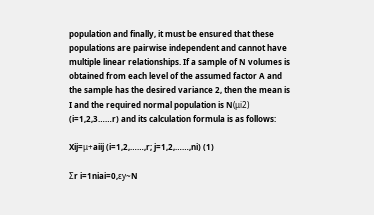population and finally, it must be ensured that these populations are pairwise independent and cannot have multiple linear relationships. If a sample of N volumes is obtained from each level of the assumed factor A and the sample has the desired variance 2, then the mean is I and the required normal population is N(μi2) (i=1,2,3……r) and its calculation formula is as follows:

Xij=μ+aiij (i=1,2,……,r; j=1,2,……,ni) (1)

Σr i=1niai=0,εy~N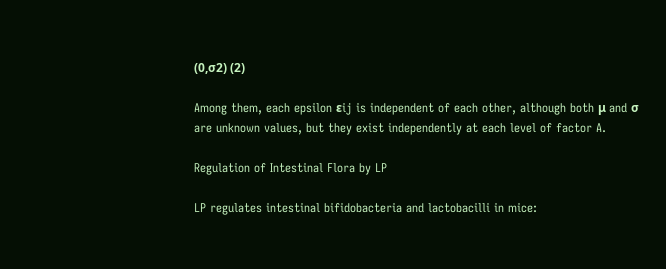(0,σ2) (2)

Among them, each epsilon εij is independent of each other, although both μ and σ are unknown values, but they exist independently at each level of factor A.

Regulation of Intestinal Flora by LP

LP regulates intestinal bifidobacteria and lactobacilli in mice: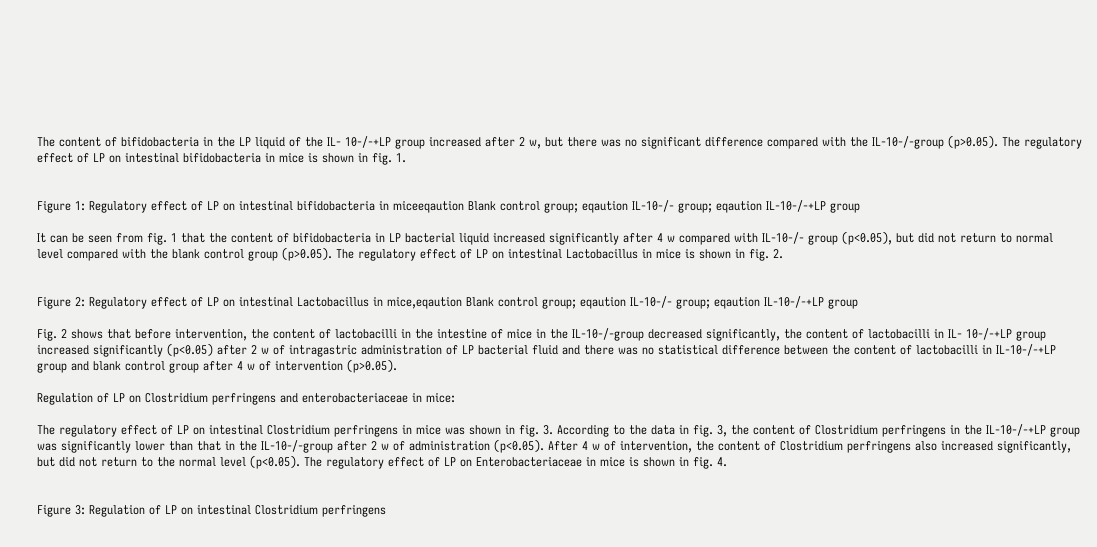The content of bifidobacteria in the LP liquid of the IL- 10-/-+LP group increased after 2 w, but there was no significant difference compared with the IL-10-/-group (p>0.05). The regulatory effect of LP on intestinal bifidobacteria in mice is shown in fig. 1.


Figure 1: Regulatory effect of LP on intestinal bifidobacteria in miceeqaution Blank control group; eqaution IL-10-/- group; eqaution IL-10-/-+LP group

It can be seen from fig. 1 that the content of bifidobacteria in LP bacterial liquid increased significantly after 4 w compared with IL-10-/- group (p<0.05), but did not return to normal level compared with the blank control group (p>0.05). The regulatory effect of LP on intestinal Lactobacillus in mice is shown in fig. 2.


Figure 2: Regulatory effect of LP on intestinal Lactobacillus in mice,eqaution Blank control group; eqaution IL-10-/- group; eqaution IL-10-/-+LP group

Fig. 2 shows that before intervention, the content of lactobacilli in the intestine of mice in the IL-10-/-group decreased significantly, the content of lactobacilli in IL- 10-/-+LP group increased significantly (p<0.05) after 2 w of intragastric administration of LP bacterial fluid and there was no statistical difference between the content of lactobacilli in IL-10-/-+LP group and blank control group after 4 w of intervention (p>0.05).

Regulation of LP on Clostridium perfringens and enterobacteriaceae in mice:

The regulatory effect of LP on intestinal Clostridium perfringens in mice was shown in fig. 3. According to the data in fig. 3, the content of Clostridium perfringens in the IL-10-/-+LP group was significantly lower than that in the IL-10-/-group after 2 w of administration (p<0.05). After 4 w of intervention, the content of Clostridium perfringens also increased significantly, but did not return to the normal level (p<0.05). The regulatory effect of LP on Enterobacteriaceae in mice is shown in fig. 4.


Figure 3: Regulation of LP on intestinal Clostridium perfringens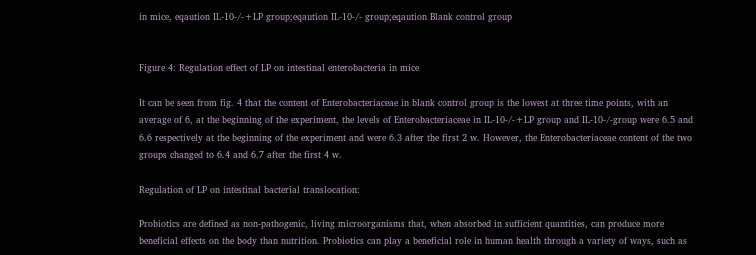in mice, eqaution IL-10-/-+LP group;eqaution IL-10-/- group;eqaution Blank control group


Figure 4: Regulation effect of LP on intestinal enterobacteria in mice

It can be seen from fig. 4 that the content of Enterobacteriaceae in blank control group is the lowest at three time points, with an average of 6, at the beginning of the experiment, the levels of Enterobacteriaceae in IL-10-/-+LP group and IL-10-/-group were 6.5 and 6.6 respectively at the beginning of the experiment and were 6.3 after the first 2 w. However, the Enterobacteriaceae content of the two groups changed to 6.4 and 6.7 after the first 4 w.

Regulation of LP on intestinal bacterial translocation:

Probiotics are defined as non-pathogenic, living microorganisms that, when absorbed in sufficient quantities, can produce more beneficial effects on the body than nutrition. Probiotics can play a beneficial role in human health through a variety of ways, such as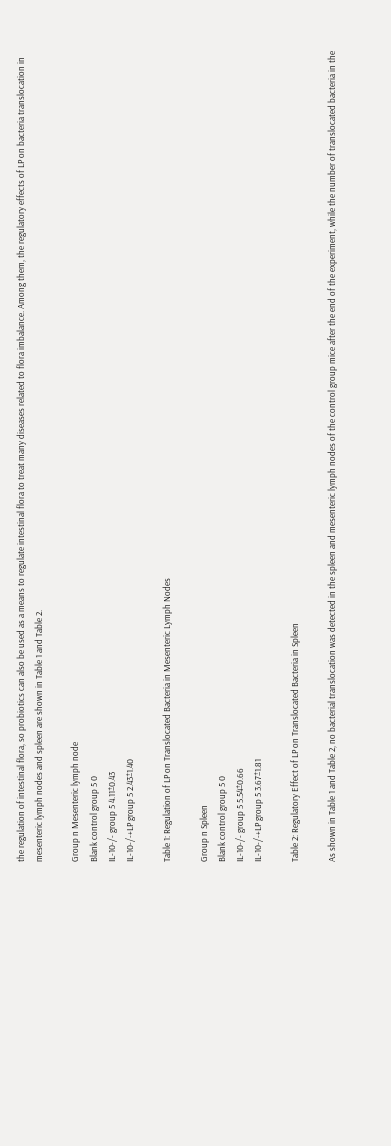the regulation of intestinal flora, so probiotics can also be used as a means to regulate intestinal flora to treat many diseases related to flora imbalance. Among them, the regulatory effects of LP on bacteria translocation in mesenteric lymph nodes and spleen are shown in Table 1 and Table 2.

Group n Mesenteric lymph node
Blank control group 5 0
IL-10-/- group 5 4.11±0.43
IL-10-/-+LP group 5 2.43±1.40

Table 1: Regulation of LP on Translocated Bacteria in Mesenteric Lymph Nodes

Group n Spleen
Blank control group 5 0
IL-10-/- group 5 5.54±0.66
IL-10-/-+LP group 5 3.67±1.81

Table 2: Regulatory Effect of LP on Translocated Bacteria in Spleen

As shown in Table 1 and Table 2, no bacterial translocation was detected in the spleen and mesenteric lymph nodes of the control group mice after the end of the experiment, while the number of translocated bacteria in the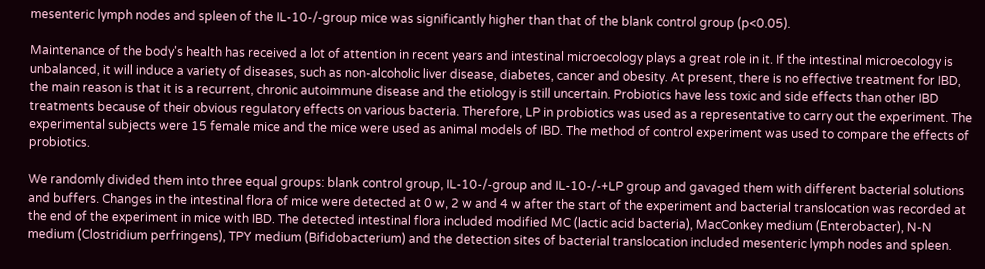mesenteric lymph nodes and spleen of the IL-10-/-group mice was significantly higher than that of the blank control group (p<0.05).

Maintenance of the body's health has received a lot of attention in recent years and intestinal microecology plays a great role in it. If the intestinal microecology is unbalanced, it will induce a variety of diseases, such as non-alcoholic liver disease, diabetes, cancer and obesity. At present, there is no effective treatment for IBD, the main reason is that it is a recurrent, chronic autoimmune disease and the etiology is still uncertain. Probiotics have less toxic and side effects than other IBD treatments because of their obvious regulatory effects on various bacteria. Therefore, LP in probiotics was used as a representative to carry out the experiment. The experimental subjects were 15 female mice and the mice were used as animal models of IBD. The method of control experiment was used to compare the effects of probiotics.

We randomly divided them into three equal groups: blank control group, IL-10-/-group and IL-10-/-+LP group and gavaged them with different bacterial solutions and buffers. Changes in the intestinal flora of mice were detected at 0 w, 2 w and 4 w after the start of the experiment and bacterial translocation was recorded at the end of the experiment in mice with IBD. The detected intestinal flora included modified MC (lactic acid bacteria), MacConkey medium (Enterobacter), N-N medium (Clostridium perfringens), TPY medium (Bifidobacterium) and the detection sites of bacterial translocation included mesenteric lymph nodes and spleen.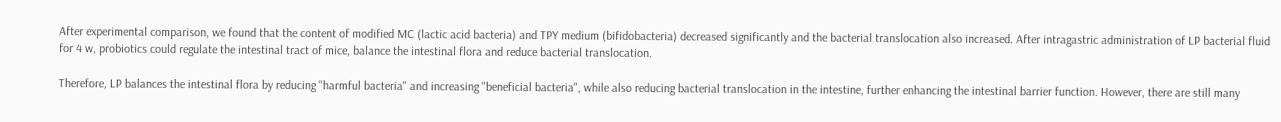After experimental comparison, we found that the content of modified MC (lactic acid bacteria) and TPY medium (bifidobacteria) decreased significantly and the bacterial translocation also increased. After intragastric administration of LP bacterial fluid for 4 w, probiotics could regulate the intestinal tract of mice, balance the intestinal flora and reduce bacterial translocation.

Therefore, LP balances the intestinal flora by reducing "harmful bacteria" and increasing "beneficial bacteria", while also reducing bacterial translocation in the intestine, further enhancing the intestinal barrier function. However, there are still many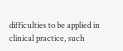difficulties to be applied in clinical practice, such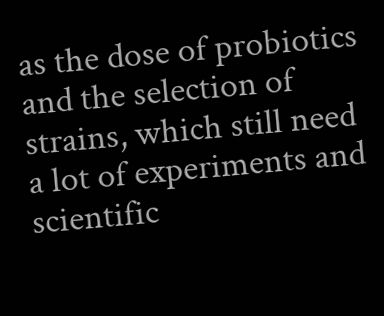as the dose of probiotics and the selection of strains, which still need a lot of experiments and scientific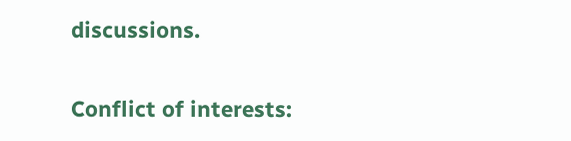discussions.

Conflict of interests: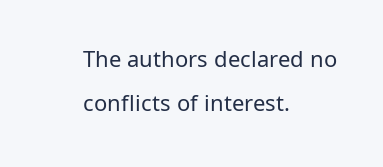The authors declared no conflicts of interest.